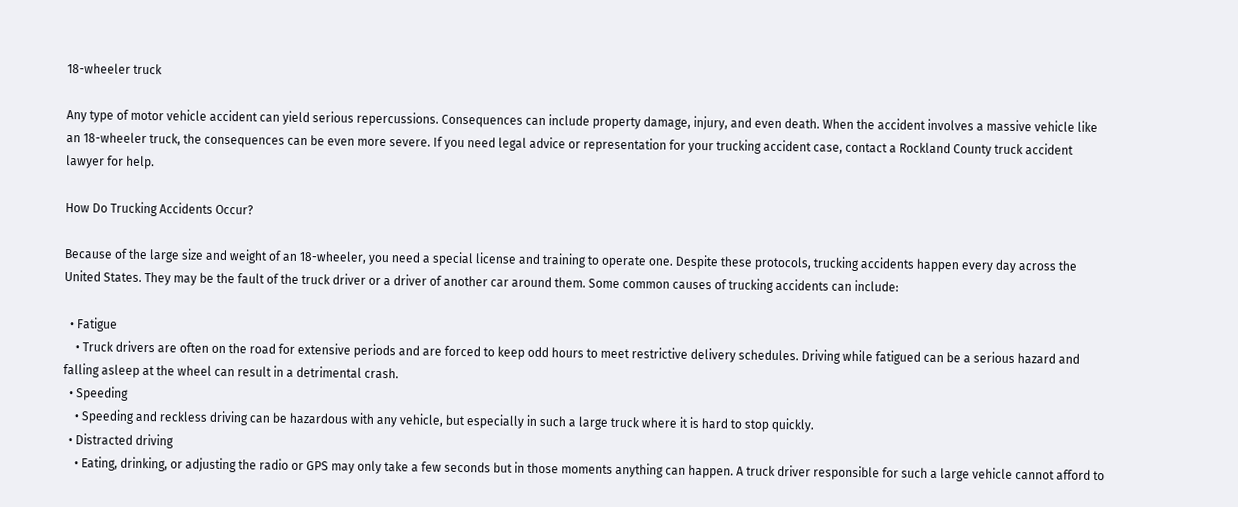18-wheeler truck

Any type of motor vehicle accident can yield serious repercussions. Consequences can include property damage, injury, and even death. When the accident involves a massive vehicle like an 18-wheeler truck, the consequences can be even more severe. If you need legal advice or representation for your trucking accident case, contact a Rockland County truck accident lawyer for help.

How Do Trucking Accidents Occur?

Because of the large size and weight of an 18-wheeler, you need a special license and training to operate one. Despite these protocols, trucking accidents happen every day across the United States. They may be the fault of the truck driver or a driver of another car around them. Some common causes of trucking accidents can include:

  • Fatigue
    • Truck drivers are often on the road for extensive periods and are forced to keep odd hours to meet restrictive delivery schedules. Driving while fatigued can be a serious hazard and falling asleep at the wheel can result in a detrimental crash.
  • Speeding
    • Speeding and reckless driving can be hazardous with any vehicle, but especially in such a large truck where it is hard to stop quickly.
  • Distracted driving
    • Eating, drinking, or adjusting the radio or GPS may only take a few seconds but in those moments anything can happen. A truck driver responsible for such a large vehicle cannot afford to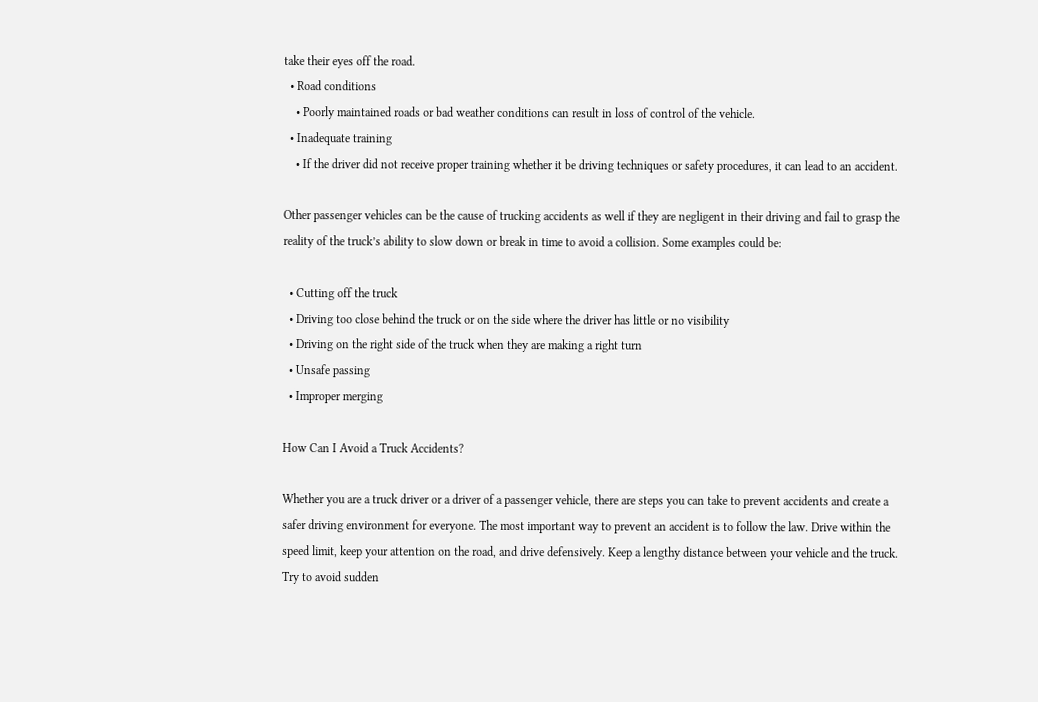take their eyes off the road.
  • Road conditions
    • Poorly maintained roads or bad weather conditions can result in loss of control of the vehicle.
  • Inadequate training
    • If the driver did not receive proper training whether it be driving techniques or safety procedures, it can lead to an accident.

Other passenger vehicles can be the cause of trucking accidents as well if they are negligent in their driving and fail to grasp the reality of the truck’s ability to slow down or break in time to avoid a collision. Some examples could be:

  • Cutting off the truck
  • Driving too close behind the truck or on the side where the driver has little or no visibility
  • Driving on the right side of the truck when they are making a right turn
  • Unsafe passing
  • Improper merging

How Can I Avoid a Truck Accidents?

Whether you are a truck driver or a driver of a passenger vehicle, there are steps you can take to prevent accidents and create a safer driving environment for everyone. The most important way to prevent an accident is to follow the law. Drive within the speed limit, keep your attention on the road, and drive defensively. Keep a lengthy distance between your vehicle and the truck. Try to avoid sudden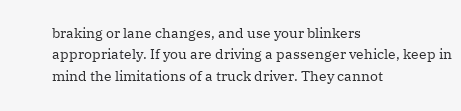braking or lane changes, and use your blinkers appropriately. If you are driving a passenger vehicle, keep in mind the limitations of a truck driver. They cannot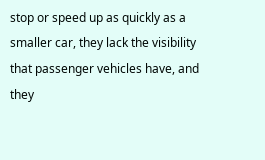stop or speed up as quickly as a smaller car, they lack the visibility that passenger vehicles have, and they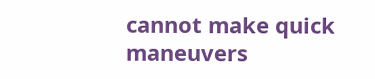cannot make quick maneuvers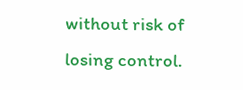without risk of losing control.